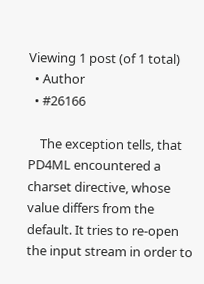Viewing 1 post (of 1 total)
  • Author
  • #26166

    The exception tells, that PD4ML encountered a charset directive, whose value differs from the default. It tries to re-open the input stream in order to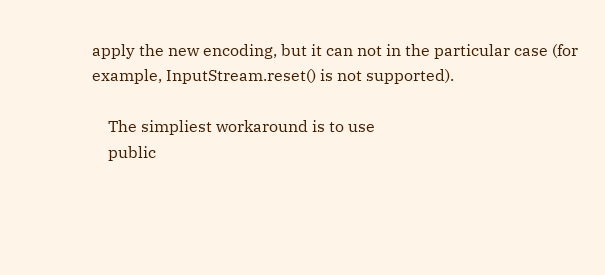apply the new encoding, but it can not in the particular case (for example, InputStream.reset() is not supported).

    The simpliest workaround is to use
    public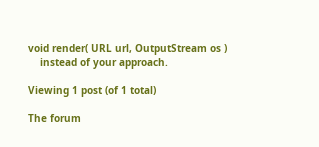void render( URL url, OutputStream os )
    instead of your approach.

Viewing 1 post (of 1 total)

The forum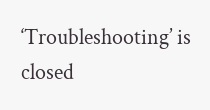‘Troubleshooting’ is closed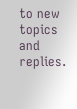to new topics and replies.